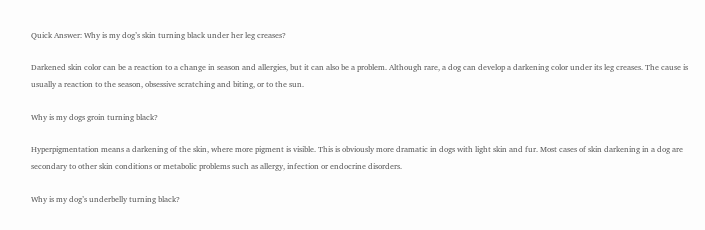Quick Answer: Why is my dog’s skin turning black under her leg creases?

Darkened skin color can be a reaction to a change in season and allergies, but it can also be a problem. Although rare, a dog can develop a darkening color under its leg creases. The cause is usually a reaction to the season, obsessive scratching and biting, or to the sun.

Why is my dogs groin turning black?

Hyperpigmentation means a darkening of the skin, where more pigment is visible. This is obviously more dramatic in dogs with light skin and fur. Most cases of skin darkening in a dog are secondary to other skin conditions or metabolic problems such as allergy, infection or endocrine disorders.

Why is my dog’s underbelly turning black?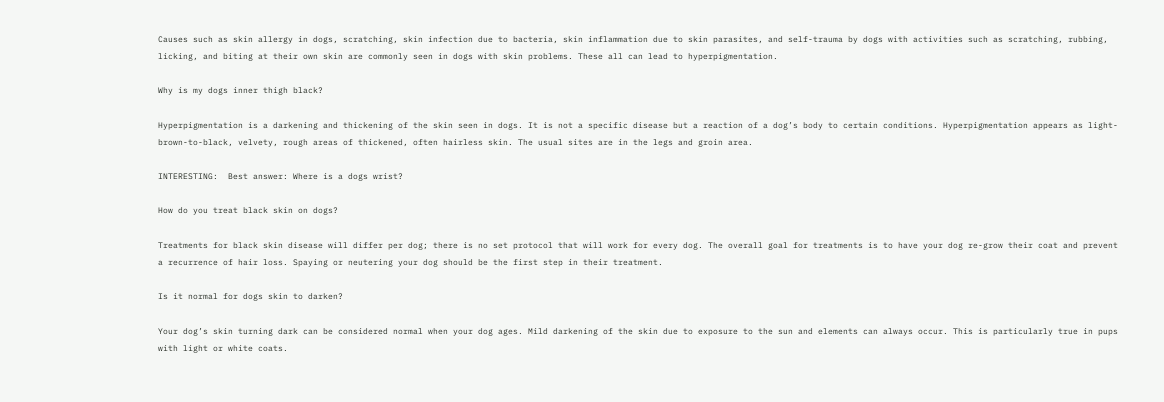Causes such as skin allergy in dogs, scratching, skin infection due to bacteria, skin inflammation due to skin parasites, and self-trauma by dogs with activities such as scratching, rubbing, licking, and biting at their own skin are commonly seen in dogs with skin problems. These all can lead to hyperpigmentation.

Why is my dogs inner thigh black?

Hyperpigmentation is a darkening and thickening of the skin seen in dogs. It is not a specific disease but a reaction of a dog’s body to certain conditions. Hyperpigmentation appears as light-brown-to-black, velvety, rough areas of thickened, often hairless skin. The usual sites are in the legs and groin area.

INTERESTING:  Best answer: Where is a dogs wrist?

How do you treat black skin on dogs?

Treatments for black skin disease will differ per dog; there is no set protocol that will work for every dog. The overall goal for treatments is to have your dog re-grow their coat and prevent a recurrence of hair loss. Spaying or neutering your dog should be the first step in their treatment.

Is it normal for dogs skin to darken?

Your dog’s skin turning dark can be considered normal when your dog ages. Mild darkening of the skin due to exposure to the sun and elements can always occur. This is particularly true in pups with light or white coats.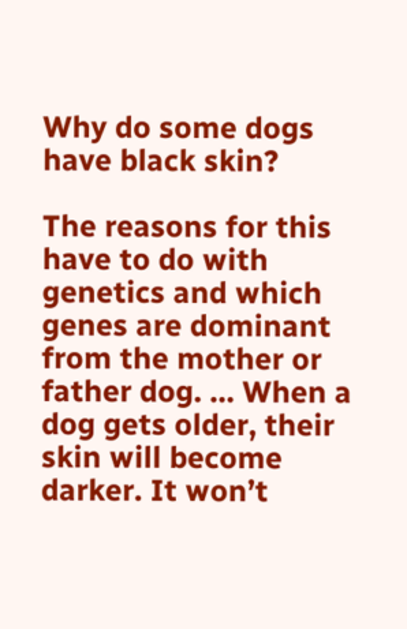Why do some dogs have black skin?

The reasons for this have to do with genetics and which genes are dominant from the mother or father dog. … When a dog gets older, their skin will become darker. It won’t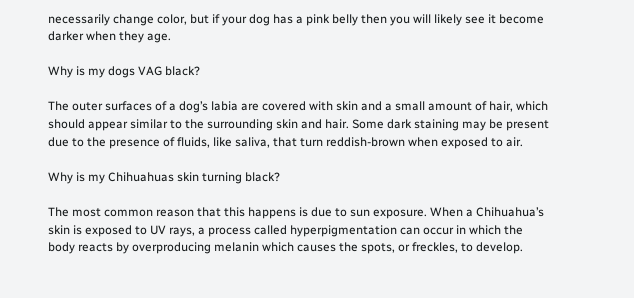necessarily change color, but if your dog has a pink belly then you will likely see it become darker when they age.

Why is my dogs VAG black?

The outer surfaces of a dog’s labia are covered with skin and a small amount of hair, which should appear similar to the surrounding skin and hair. Some dark staining may be present due to the presence of fluids, like saliva, that turn reddish-brown when exposed to air.

Why is my Chihuahuas skin turning black?

The most common reason that this happens is due to sun exposure. When a Chihuahua’s skin is exposed to UV rays, a process called hyperpigmentation can occur in which the body reacts by overproducing melanin which causes the spots, or freckles, to develop.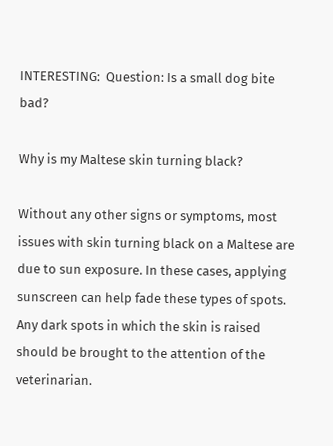INTERESTING:  Question: Is a small dog bite bad?

Why is my Maltese skin turning black?

Without any other signs or symptoms, most issues with skin turning black on a Maltese are due to sun exposure. In these cases, applying sunscreen can help fade these types of spots. Any dark spots in which the skin is raised should be brought to the attention of the veterinarian.